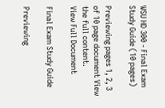WSU HD 300 - Final Exam Study Guide (10 pages)

Previewing pages 1, 2, 3 of 10 page document View the full content.
View Full Document

Final Exam Study Guide

Previewing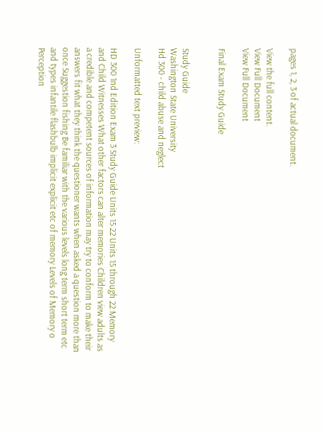pages 1, 2, 3 of actual document.

View the full content.
View Full Document
View Full Document

Final Exam Study Guide


Study Guide
Washington State University
Hd 300 - child abuse and neglect

Unformatted text preview:

HD 300 1nd Edition Exam 3 Study Guide Units 15 22 Units 15 through 22 Memory and Child Witnesses What other factors can alter memories Children view adults as a credible and competent sources of information may try to conform to make their answers fit what they think the questioner wants when asked a question more than once Suggestion fishing Be familiar with the various levels long term short term etc and types infantile flashbulb implicit explicit etc of memory Levels of Memory o Perception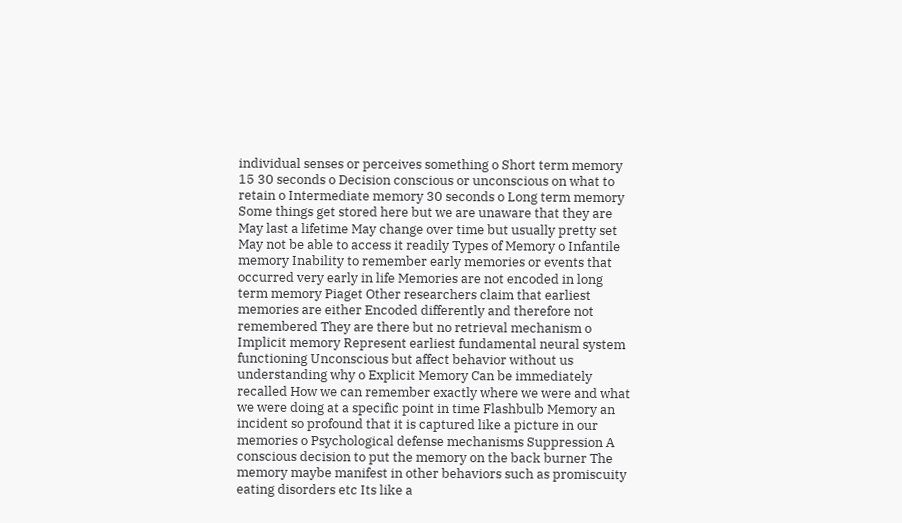individual senses or perceives something o Short term memory 15 30 seconds o Decision conscious or unconscious on what to retain o Intermediate memory 30 seconds o Long term memory Some things get stored here but we are unaware that they are May last a lifetime May change over time but usually pretty set May not be able to access it readily Types of Memory o Infantile memory Inability to remember early memories or events that occurred very early in life Memories are not encoded in long term memory Piaget Other researchers claim that earliest memories are either Encoded differently and therefore not remembered They are there but no retrieval mechanism o Implicit memory Represent earliest fundamental neural system functioning Unconscious but affect behavior without us understanding why o Explicit Memory Can be immediately recalled How we can remember exactly where we were and what we were doing at a specific point in time Flashbulb Memory an incident so profound that it is captured like a picture in our memories o Psychological defense mechanisms Suppression A conscious decision to put the memory on the back burner The memory maybe manifest in other behaviors such as promiscuity eating disorders etc Its like a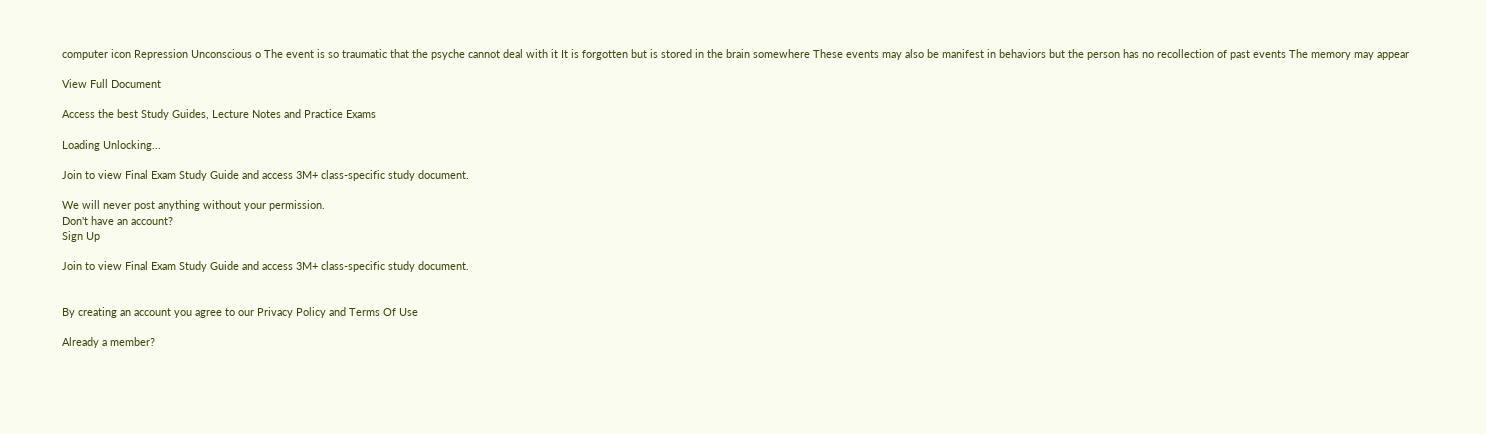computer icon Repression Unconscious o The event is so traumatic that the psyche cannot deal with it It is forgotten but is stored in the brain somewhere These events may also be manifest in behaviors but the person has no recollection of past events The memory may appear

View Full Document

Access the best Study Guides, Lecture Notes and Practice Exams

Loading Unlocking...

Join to view Final Exam Study Guide and access 3M+ class-specific study document.

We will never post anything without your permission.
Don't have an account?
Sign Up

Join to view Final Exam Study Guide and access 3M+ class-specific study document.


By creating an account you agree to our Privacy Policy and Terms Of Use

Already a member?